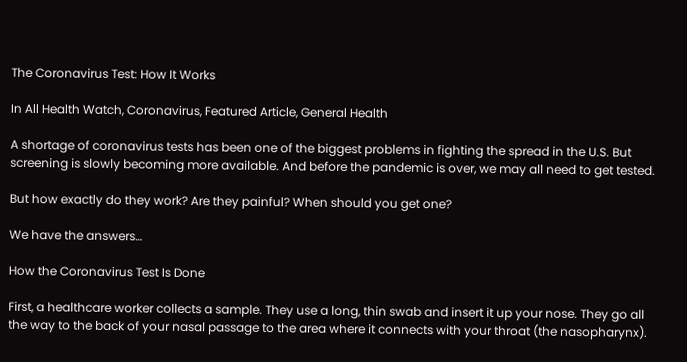The Coronavirus Test: How It Works

In All Health Watch, Coronavirus, Featured Article, General Health

A shortage of coronavirus tests has been one of the biggest problems in fighting the spread in the U.S. But screening is slowly becoming more available. And before the pandemic is over, we may all need to get tested.

But how exactly do they work? Are they painful? When should you get one?

We have the answers…

How the Coronavirus Test Is Done

First, a healthcare worker collects a sample. They use a long, thin swab and insert it up your nose. They go all the way to the back of your nasal passage to the area where it connects with your throat (the nasopharynx).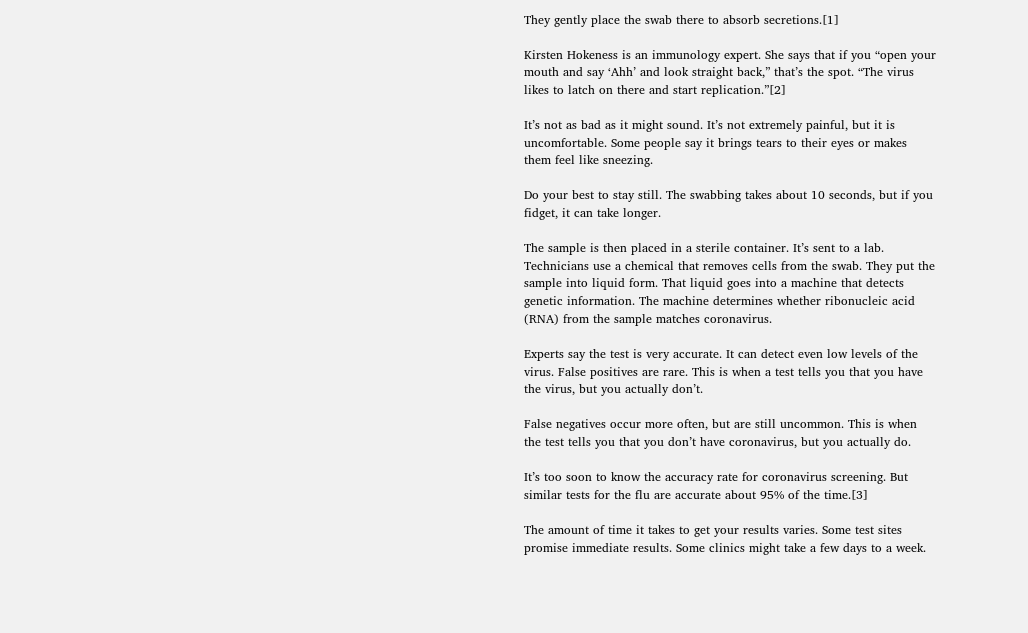They gently place the swab there to absorb secretions.[1]

Kirsten Hokeness is an immunology expert. She says that if you “open your mouth and say ‘Ahh’ and look straight back,” that’s the spot. “The virus likes to latch on there and start replication.”[2]

It’s not as bad as it might sound. It’s not extremely painful, but it is uncomfortable. Some people say it brings tears to their eyes or makes them feel like sneezing.

Do your best to stay still. The swabbing takes about 10 seconds, but if you fidget, it can take longer.

The sample is then placed in a sterile container. It’s sent to a lab. Technicians use a chemical that removes cells from the swab. They put the sample into liquid form. That liquid goes into a machine that detects genetic information. The machine determines whether ribonucleic acid (RNA) from the sample matches coronavirus.

Experts say the test is very accurate. It can detect even low levels of the virus. False positives are rare. This is when a test tells you that you have the virus, but you actually don’t.

False negatives occur more often, but are still uncommon. This is when the test tells you that you don’t have coronavirus, but you actually do.

It’s too soon to know the accuracy rate for coronavirus screening. But similar tests for the flu are accurate about 95% of the time.[3]

The amount of time it takes to get your results varies. Some test sites promise immediate results. Some clinics might take a few days to a week.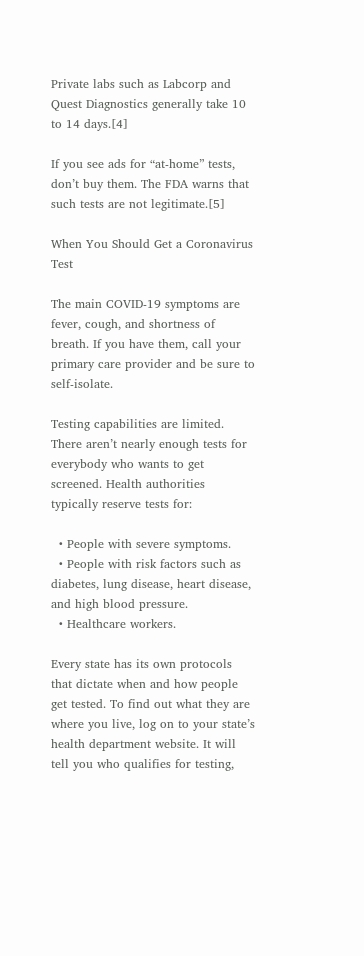Private labs such as Labcorp and Quest Diagnostics generally take 10 to 14 days.[4]

If you see ads for “at-home” tests, don’t buy them. The FDA warns that such tests are not legitimate.[5]

When You Should Get a Coronavirus Test

The main COVID-19 symptoms are fever, cough, and shortness of breath. If you have them, call your primary care provider and be sure to self-isolate.

Testing capabilities are limited. There aren’t nearly enough tests for everybody who wants to get screened. Health authorities typically reserve tests for:

  • People with severe symptoms.
  • People with risk factors such as diabetes, lung disease, heart disease, and high blood pressure.
  • Healthcare workers.

Every state has its own protocols that dictate when and how people get tested. To find out what they are where you live, log on to your state’s health department website. It will tell you who qualifies for testing,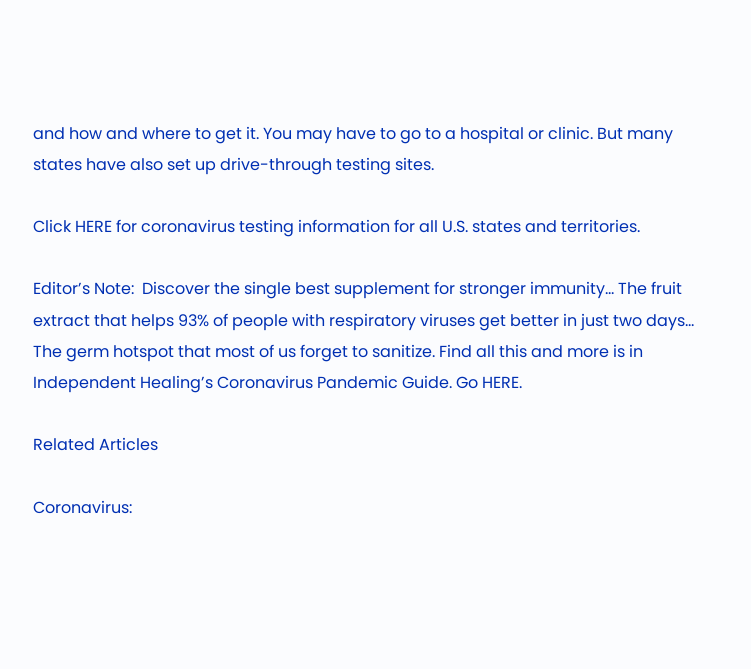and how and where to get it. You may have to go to a hospital or clinic. But many states have also set up drive-through testing sites.

Click HERE for coronavirus testing information for all U.S. states and territories.

Editor’s Note:  Discover the single best supplement for stronger immunity… The fruit extract that helps 93% of people with respiratory viruses get better in just two days… The germ hotspot that most of us forget to sanitize. Find all this and more is in Independent Healing’s Coronavirus Pandemic Guide. Go HERE.

Related Articles

Coronavirus: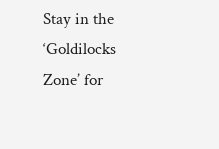Stay in the ‘Goldilocks Zone’ for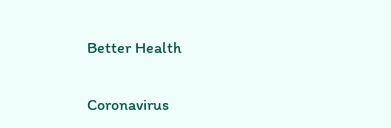Better Health

Coronavirus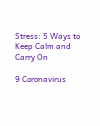Stress: 5 Ways to Keep Calm and Carry On

9 Coronavirus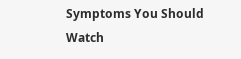Symptoms You Should Watch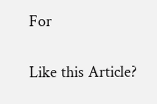For

Like this Article?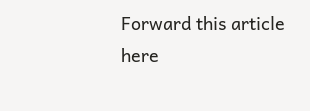Forward this article here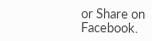or Share on Facebook.